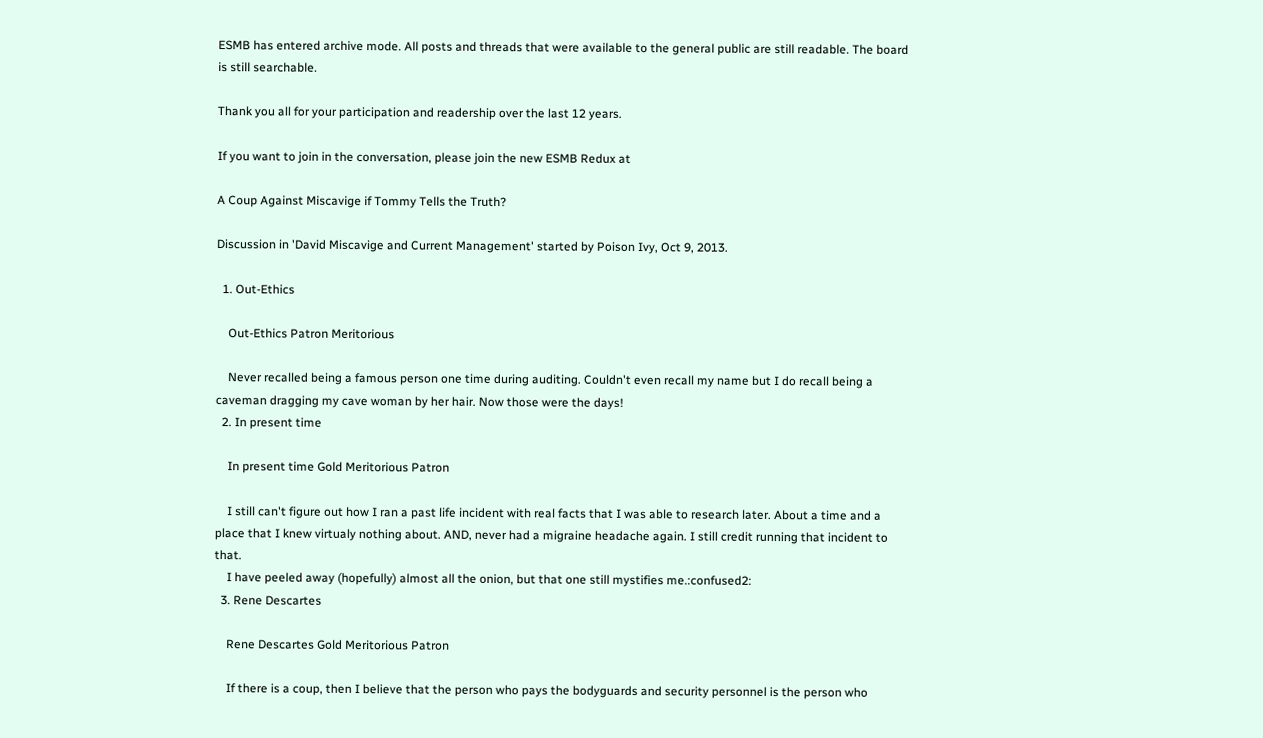ESMB has entered archive mode. All posts and threads that were available to the general public are still readable. The board is still searchable.

Thank you all for your participation and readership over the last 12 years.

If you want to join in the conversation, please join the new ESMB Redux at

A Coup Against Miscavige if Tommy Tells the Truth?

Discussion in 'David Miscavige and Current Management' started by Poison Ivy, Oct 9, 2013.

  1. Out-Ethics

    Out-Ethics Patron Meritorious

    Never recalled being a famous person one time during auditing. Couldn't even recall my name but I do recall being a caveman dragging my cave woman by her hair. Now those were the days!
  2. In present time

    In present time Gold Meritorious Patron

    I still can't figure out how I ran a past life incident with real facts that I was able to research later. About a time and a place that I knew virtualy nothing about. AND, never had a migraine headache again. I still credit running that incident to that.
    I have peeled away (hopefully) almost all the onion, but that one still mystifies me.:confused2:
  3. Rene Descartes

    Rene Descartes Gold Meritorious Patron

    If there is a coup, then I believe that the person who pays the bodyguards and security personnel is the person who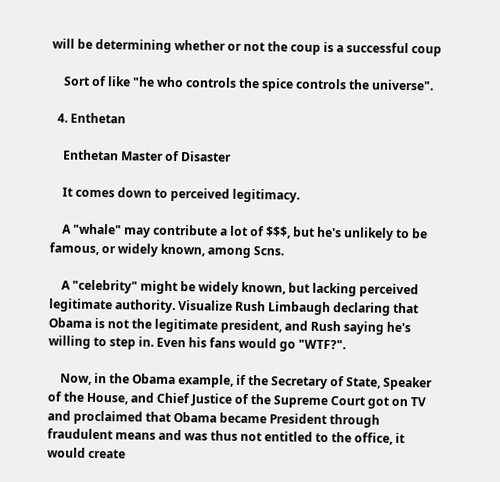will be determining whether or not the coup is a successful coup

    Sort of like "he who controls the spice controls the universe".

  4. Enthetan

    Enthetan Master of Disaster

    It comes down to perceived legitimacy.

    A "whale" may contribute a lot of $$$, but he's unlikely to be famous, or widely known, among Scns.

    A "celebrity" might be widely known, but lacking perceived legitimate authority. Visualize Rush Limbaugh declaring that Obama is not the legitimate president, and Rush saying he's willing to step in. Even his fans would go "WTF?".

    Now, in the Obama example, if the Secretary of State, Speaker of the House, and Chief Justice of the Supreme Court got on TV and proclaimed that Obama became President through fraudulent means and was thus not entitled to the office, it would create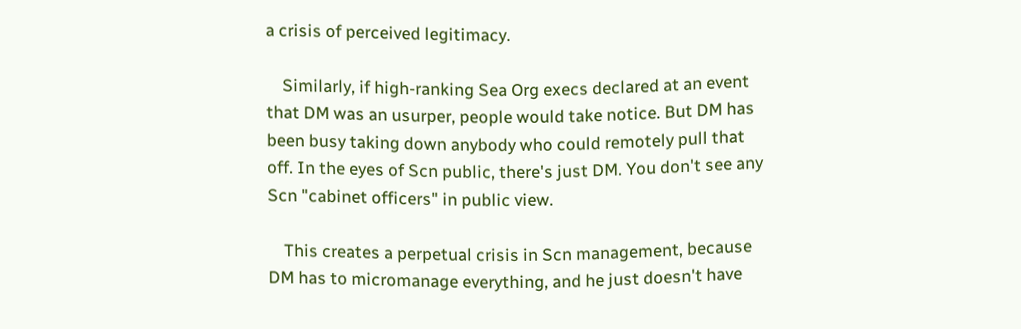a crisis of perceived legitimacy.

    Similarly, if high-ranking Sea Org execs declared at an event that DM was an usurper, people would take notice. But DM has been busy taking down anybody who could remotely pull that off. In the eyes of Scn public, there's just DM. You don't see any Scn "cabinet officers" in public view.

    This creates a perpetual crisis in Scn management, because DM has to micromanage everything, and he just doesn't have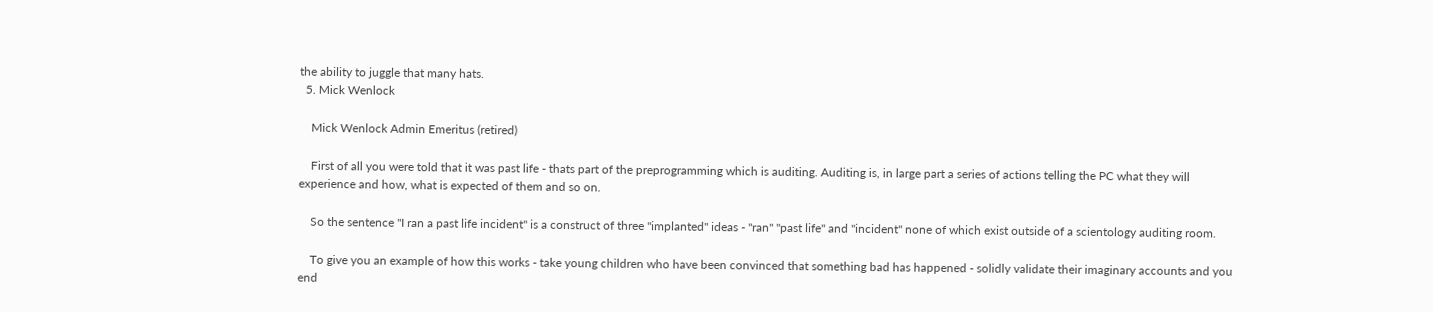the ability to juggle that many hats.
  5. Mick Wenlock

    Mick Wenlock Admin Emeritus (retired)

    First of all you were told that it was past life - thats part of the preprogramming which is auditing. Auditing is, in large part a series of actions telling the PC what they will experience and how, what is expected of them and so on.

    So the sentence "I ran a past life incident" is a construct of three "implanted" ideas - "ran" "past life" and "incident" none of which exist outside of a scientology auditing room.

    To give you an example of how this works - take young children who have been convinced that something bad has happened - solidly validate their imaginary accounts and you end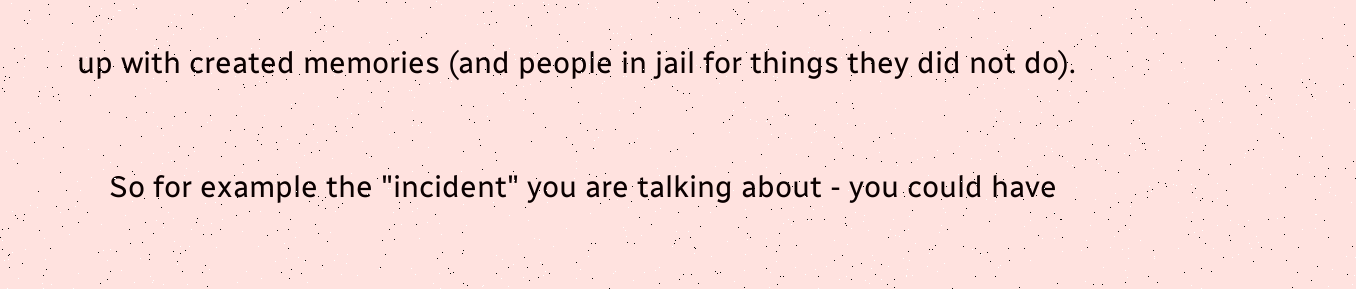up with created memories (and people in jail for things they did not do).

    So for example the "incident" you are talking about - you could have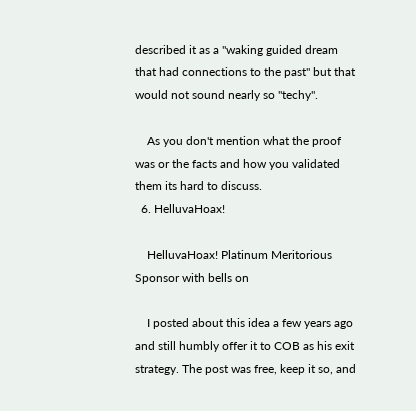described it as a "waking guided dream that had connections to the past" but that would not sound nearly so "techy".

    As you don't mention what the proof was or the facts and how you validated them its hard to discuss.
  6. HelluvaHoax!

    HelluvaHoax! Platinum Meritorious Sponsor with bells on

    I posted about this idea a few years ago and still humbly offer it to COB as his exit strategy. The post was free, keep it so, and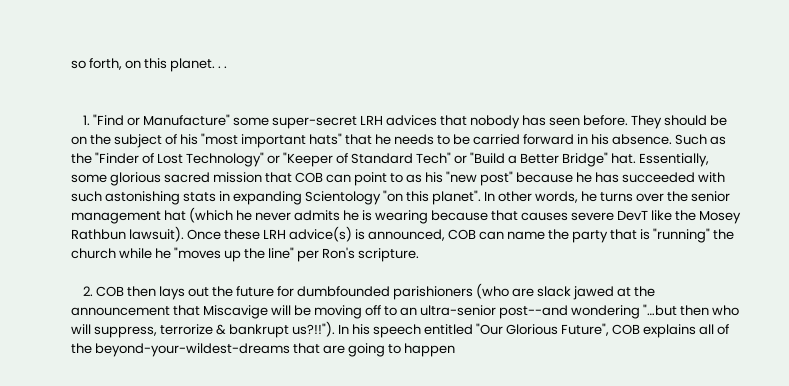so forth, on this planet. . .


    1. "Find or Manufacture" some super-secret LRH advices that nobody has seen before. They should be on the subject of his "most important hats" that he needs to be carried forward in his absence. Such as the "Finder of Lost Technology" or "Keeper of Standard Tech" or "Build a Better Bridge" hat. Essentially, some glorious sacred mission that COB can point to as his "new post" because he has succeeded with such astonishing stats in expanding Scientology "on this planet". In other words, he turns over the senior management hat (which he never admits he is wearing because that causes severe DevT like the Mosey Rathbun lawsuit). Once these LRH advice(s) is announced, COB can name the party that is "running" the church while he "moves up the line" per Ron's scripture.

    2. COB then lays out the future for dumbfounded parishioners (who are slack jawed at the announcement that Miscavige will be moving off to an ultra-senior post--and wondering "…but then who will suppress, terrorize & bankrupt us?!!"). In his speech entitled "Our Glorious Future", COB explains all of the beyond-your-wildest-dreams that are going to happen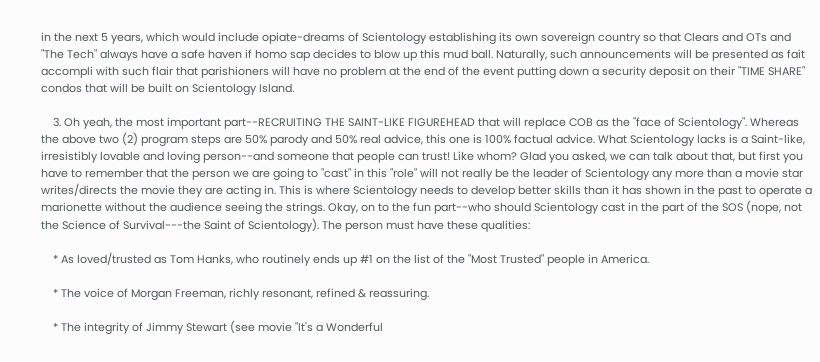in the next 5 years, which would include opiate-dreams of Scientology establishing its own sovereign country so that Clears and OTs and "The Tech" always have a safe haven if homo sap decides to blow up this mud ball. Naturally, such announcements will be presented as fait accompli with such flair that parishioners will have no problem at the end of the event putting down a security deposit on their "TIME SHARE" condos that will be built on Scientology Island.

    3. Oh yeah, the most important part--RECRUITING THE SAINT-LIKE FIGUREHEAD that will replace COB as the "face of Scientology". Whereas the above two (2) program steps are 50% parody and 50% real advice, this one is 100% factual advice. What Scientology lacks is a Saint-like, irresistibly lovable and loving person--and someone that people can trust! Like whom? Glad you asked, we can talk about that, but first you have to remember that the person we are going to "cast" in this "role" will not really be the leader of Scientology any more than a movie star writes/directs the movie they are acting in. This is where Scientology needs to develop better skills than it has shown in the past to operate a marionette without the audience seeing the strings. Okay, on to the fun part--who should Scientology cast in the part of the SOS (nope, not the Science of Survival---the Saint of Scientology). The person must have these qualities:

    * As loved/trusted as Tom Hanks, who routinely ends up #1 on the list of the "Most Trusted" people in America.

    * The voice of Morgan Freeman, richly resonant, refined & reassuring.

    * The integrity of Jimmy Stewart (see movie "It's a Wonderful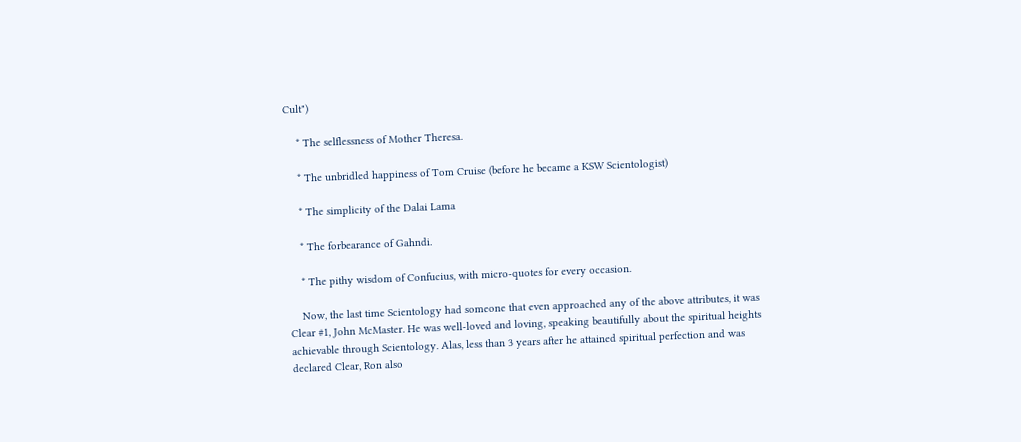Cult")

    * The selflessness of Mother Theresa.

    * The unbridled happiness of Tom Cruise (before he became a KSW Scientologist)

    * The simplicity of the Dalai Lama

    * The forbearance of Gahndi.

    * The pithy wisdom of Confucius, with micro-quotes for every occasion.

    Now, the last time Scientology had someone that even approached any of the above attributes, it was Clear #1, John McMaster. He was well-loved and loving, speaking beautifully about the spiritual heights achievable through Scientology. Alas, less than 3 years after he attained spiritual perfection and was declared Clear, Ron also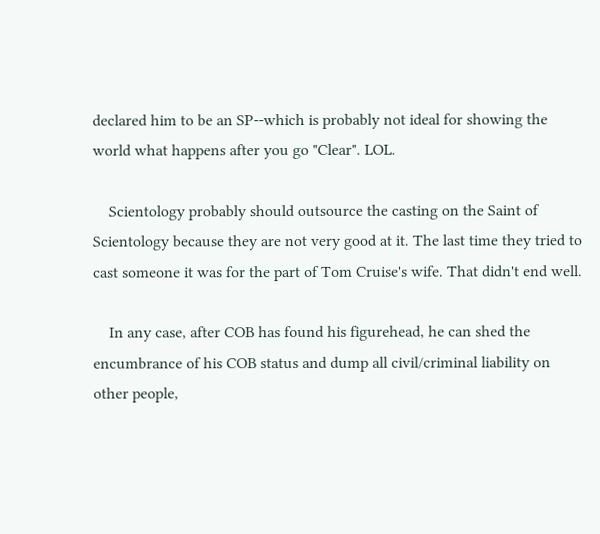declared him to be an SP--which is probably not ideal for showing the world what happens after you go "Clear". LOL.

    Scientology probably should outsource the casting on the Saint of Scientology because they are not very good at it. The last time they tried to cast someone it was for the part of Tom Cruise's wife. That didn't end well.

    In any case, after COB has found his figurehead, he can shed the encumbrance of his COB status and dump all civil/criminal liability on other people,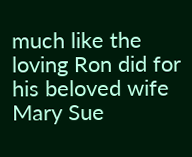much like the loving Ron did for his beloved wife Mary Sue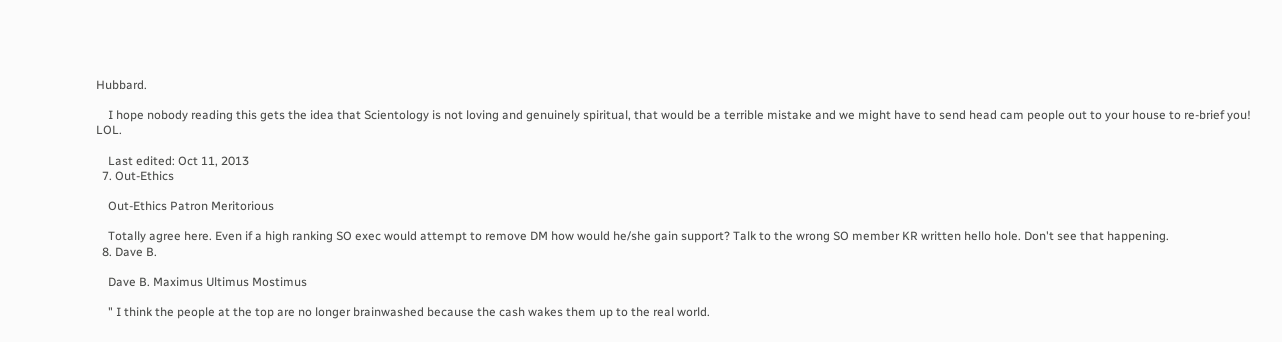Hubbard.

    I hope nobody reading this gets the idea that Scientology is not loving and genuinely spiritual, that would be a terrible mistake and we might have to send head cam people out to your house to re-brief you! LOL.

    Last edited: Oct 11, 2013
  7. Out-Ethics

    Out-Ethics Patron Meritorious

    Totally agree here. Even if a high ranking SO exec would attempt to remove DM how would he/she gain support? Talk to the wrong SO member KR written hello hole. Don't see that happening.
  8. Dave B.

    Dave B. Maximus Ultimus Mostimus

    " I think the people at the top are no longer brainwashed because the cash wakes them up to the real world.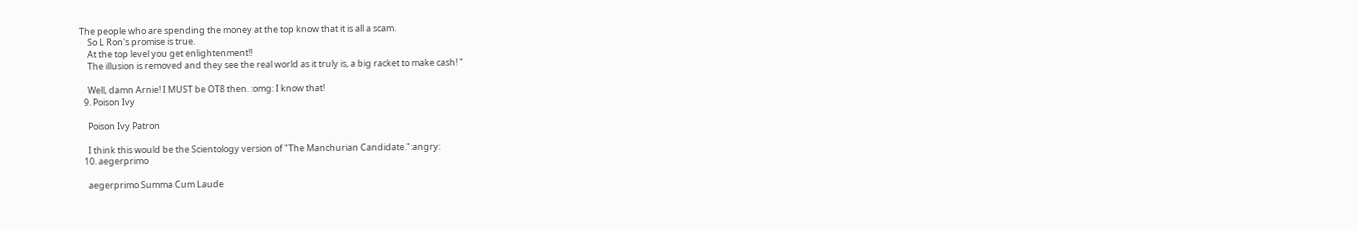The people who are spending the money at the top know that it is all a scam.
    So L Ron's promise is true.
    At the top level you get enlightenment!!
    The illusion is removed and they see the real world as it truly is, a big racket to make cash! "

    Well, damn Arnie! I MUST be OT8 then. :omg: I know that!
  9. Poison Ivy

    Poison Ivy Patron

    I think this would be the Scientology version of "The Manchurian Candidate.":angry:
  10. aegerprimo

    aegerprimo Summa Cum Laude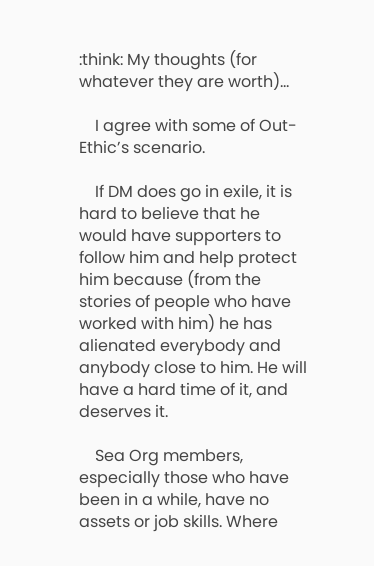:think: My thoughts (for whatever they are worth)…

    I agree with some of Out-Ethic’s scenario.

    If DM does go in exile, it is hard to believe that he would have supporters to follow him and help protect him because (from the stories of people who have worked with him) he has alienated everybody and anybody close to him. He will have a hard time of it, and deserves it.

    Sea Org members, especially those who have been in a while, have no assets or job skills. Where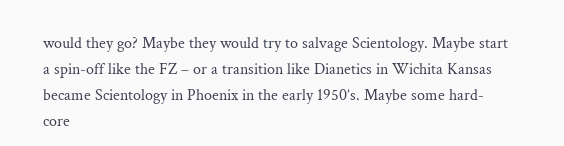would they go? Maybe they would try to salvage Scientology. Maybe start a spin-off like the FZ – or a transition like Dianetics in Wichita Kansas became Scientology in Phoenix in the early 1950’s. Maybe some hard-core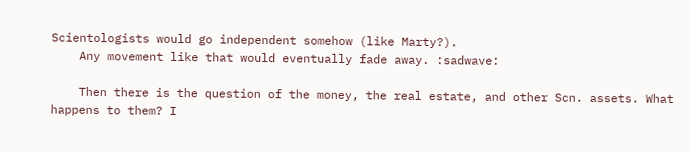Scientologists would go independent somehow (like Marty?).
    Any movement like that would eventually fade away. :sadwave:

    Then there is the question of the money, the real estate, and other Scn. assets. What happens to them? I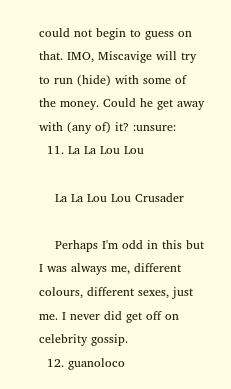could not begin to guess on that. IMO, Miscavige will try to run (hide) with some of the money. Could he get away with (any of) it? :unsure:
  11. La La Lou Lou

    La La Lou Lou Crusader

    Perhaps I'm odd in this but I was always me, different colours, different sexes, just me. I never did get off on celebrity gossip.
  12. guanoloco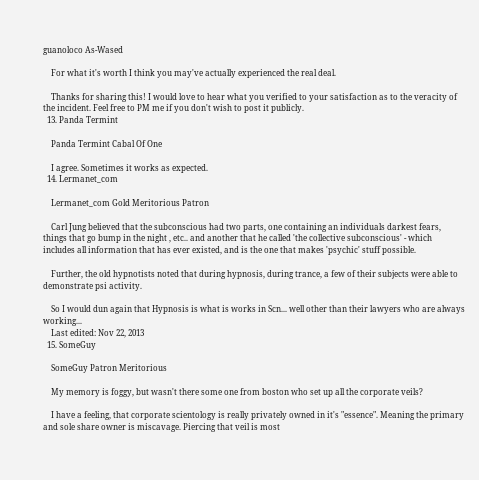guanoloco As-Wased

    For what it's worth I think you may've actually experienced the real deal.

    Thanks for sharing this! I would love to hear what you verified to your satisfaction as to the veracity of the incident. Feel free to PM me if you don't wish to post it publicly.
  13. Panda Termint

    Panda Termint Cabal Of One

    I agree. Sometimes it works as expected.
  14. Lermanet_com

    Lermanet_com Gold Meritorious Patron

    Carl Jung believed that the subconscious had two parts, one containing an individuals darkest fears, things that go bump in the night , etc.. and another that he called 'the collective subconscious' - which includes all information that has ever existed, and is the one that makes 'psychic' stuff possible.

    Further, the old hypnotists noted that during hypnosis, during trance, a few of their subjects were able to demonstrate psi activity.

    So I would dun again that Hypnosis is what is works in Scn... well other than their lawyers who are always working...
    Last edited: Nov 22, 2013
  15. SomeGuy

    SomeGuy Patron Meritorious

    My memory is foggy, but wasn't there some one from boston who set up all the corporate veils?

    I have a feeling, that corporate scientology is really privately owned in it's "essence". Meaning the primary and sole share owner is miscavage. Piercing that veil is most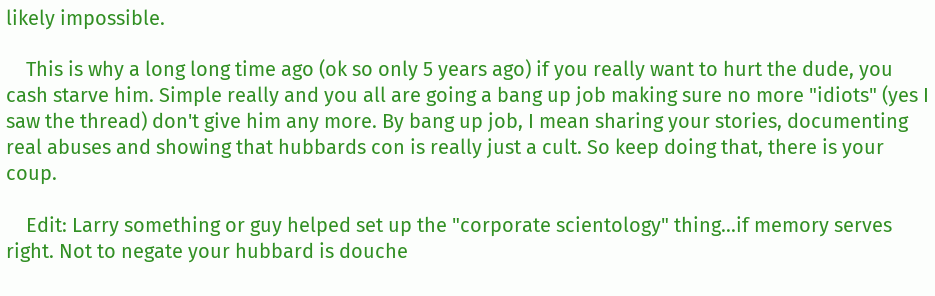likely impossible.

    This is why a long long time ago (ok so only 5 years ago) if you really want to hurt the dude, you cash starve him. Simple really and you all are going a bang up job making sure no more "idiots" (yes I saw the thread) don't give him any more. By bang up job, I mean sharing your stories, documenting real abuses and showing that hubbards con is really just a cult. So keep doing that, there is your coup.

    Edit: Larry something or guy helped set up the "corporate scientology" thing...if memory serves right. Not to negate your hubbard is douche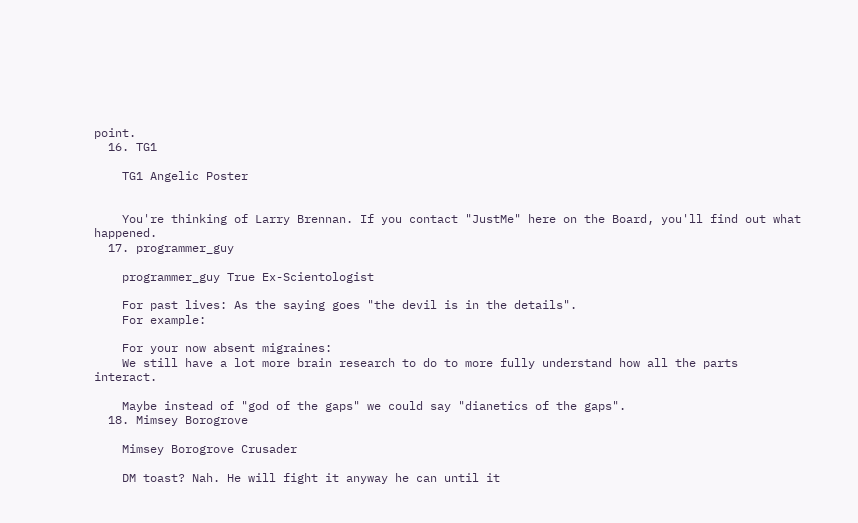point.
  16. TG1

    TG1 Angelic Poster


    You're thinking of Larry Brennan. If you contact "JustMe" here on the Board, you'll find out what happened.
  17. programmer_guy

    programmer_guy True Ex-Scientologist

    For past lives: As the saying goes "the devil is in the details".
    For example:

    For your now absent migraines:
    We still have a lot more brain research to do to more fully understand how all the parts interact.

    Maybe instead of "god of the gaps" we could say "dianetics of the gaps".
  18. Mimsey Borogrove

    Mimsey Borogrove Crusader

    DM toast? Nah. He will fight it anyway he can until it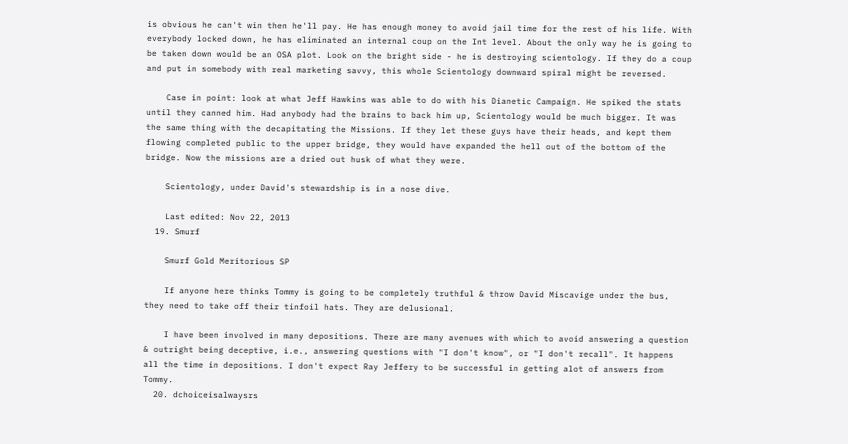is obvious he can't win then he'll pay. He has enough money to avoid jail time for the rest of his life. With everybody locked down, he has eliminated an internal coup on the Int level. About the only way he is going to be taken down would be an OSA plot. Look on the bright side - he is destroying scientology. If they do a coup and put in somebody with real marketing savvy, this whole Scientology downward spiral might be reversed.

    Case in point: look at what Jeff Hawkins was able to do with his Dianetic Campaign. He spiked the stats until they canned him. Had anybody had the brains to back him up, Scientology would be much bigger. It was the same thing with the decapitating the Missions. If they let these guys have their heads, and kept them flowing completed public to the upper bridge, they would have expanded the hell out of the bottom of the bridge. Now the missions are a dried out husk of what they were.

    Scientology, under David's stewardship is in a nose dive.

    Last edited: Nov 22, 2013
  19. Smurf

    Smurf Gold Meritorious SP

    If anyone here thinks Tommy is going to be completely truthful & throw David Miscavige under the bus, they need to take off their tinfoil hats. They are delusional.

    I have been involved in many depositions. There are many avenues with which to avoid answering a question & outright being deceptive, i.e., answering questions with "I don't know", or "I don't recall". It happens all the time in depositions. I don't expect Ray Jeffery to be successful in getting alot of answers from Tommy.
  20. dchoiceisalwaysrs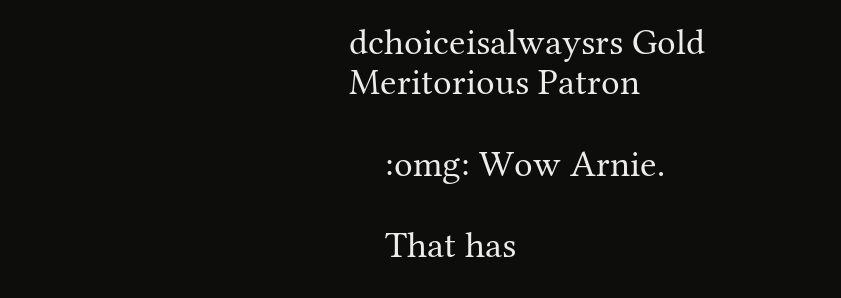dchoiceisalwaysrs Gold Meritorious Patron

    :omg: Wow Arnie.

    That has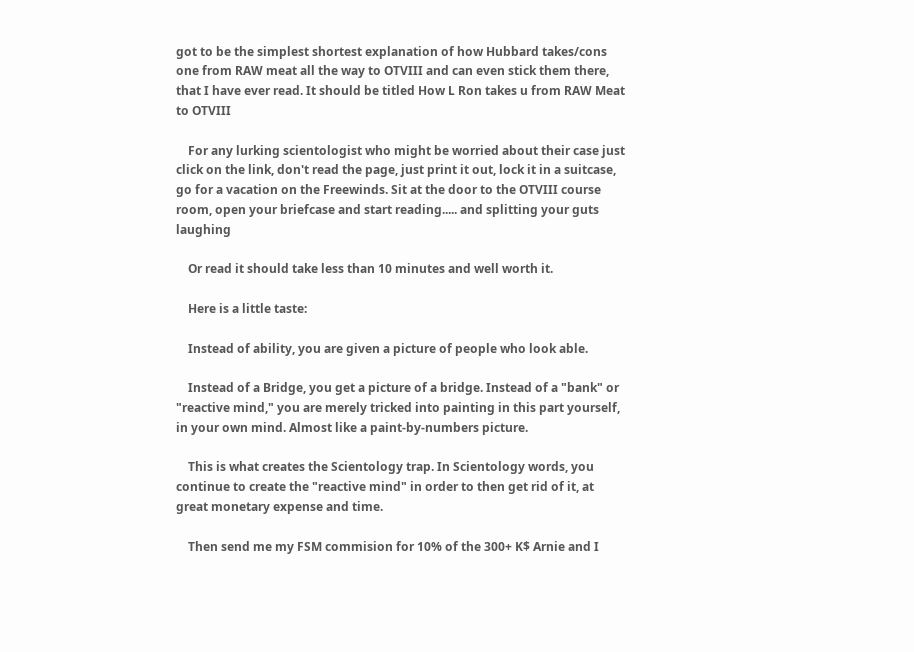got to be the simplest shortest explanation of how Hubbard takes/cons one from RAW meat all the way to OTVIII and can even stick them there, that I have ever read. It should be titled How L Ron takes u from RAW Meat to OTVIII

    For any lurking scientologist who might be worried about their case just click on the link, don't read the page, just print it out, lock it in a suitcase, go for a vacation on the Freewinds. Sit at the door to the OTVIII course room, open your briefcase and start reading..... and splitting your guts laughing

    Or read it should take less than 10 minutes and well worth it.

    Here is a little taste:

    Instead of ability, you are given a picture of people who look able.

    Instead of a Bridge, you get a picture of a bridge. Instead of a "bank" or "reactive mind," you are merely tricked into painting in this part yourself, in your own mind. Almost like a paint-by-numbers picture.

    This is what creates the Scientology trap. In Scientology words, you continue to create the "reactive mind" in order to then get rid of it, at great monetary expense and time.

    Then send me my FSM commision for 10% of the 300+ K$ Arnie and I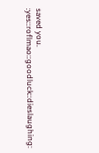saved you. :yes::roflmao::goodluck::dieslaughing: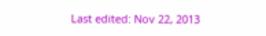Last edited: Nov 22, 2013